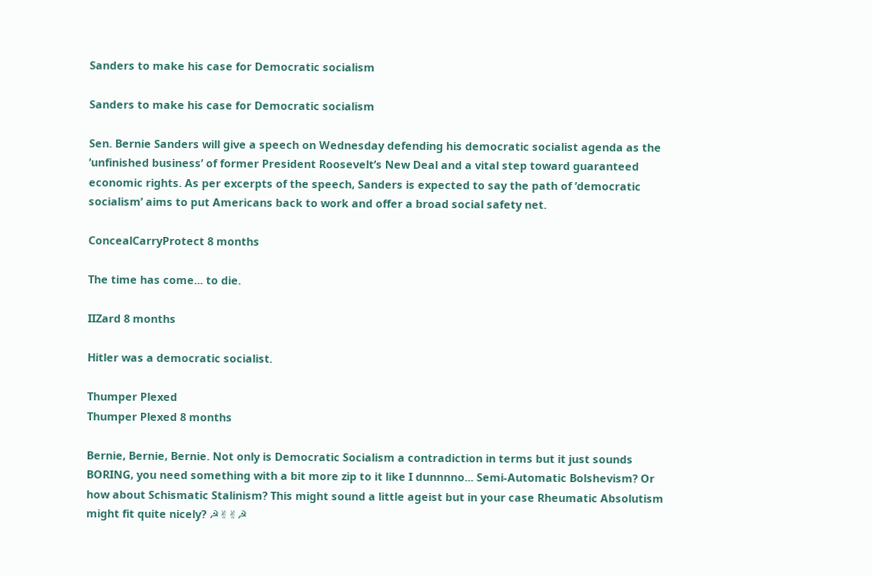Sanders to make his case for Democratic socialism

Sanders to make his case for Democratic socialism

Sen. Bernie Sanders will give a speech on Wednesday defending his democratic socialist agenda as the ’unfinished business’ of former President Roosevelt’s New Deal and a vital step toward guaranteed economic rights. As per excerpts of the speech, Sanders is expected to say the path of ’democratic socialism’ aims to put Americans back to work and offer a broad social safety net.

ConcealCarryProtect 8 months

The time has come... to die.

IIZard 8 months

Hitler was a democratic socialist.

Thumper Plexed
Thumper Plexed 8 months

Bernie, Bernie, Bernie. Not only is Democratic Socialism a contradiction in terms but it just sounds BORING, you need something with a bit more zip to it like I dunnnno... Semi-Automatic Bolshevism? Or how about Schismatic Stalinism? This might sound a little ageist but in your case Rheumatic Absolutism might fit quite nicely? ☭✌✌☭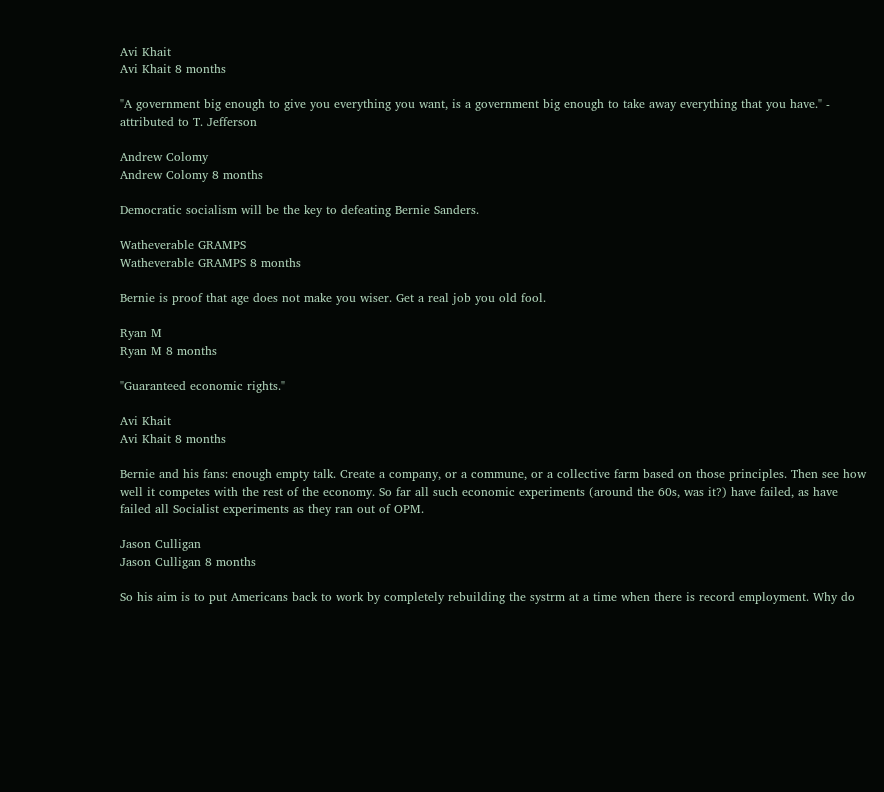Avi Khait
Avi Khait 8 months

"A government big enough to give you everything you want, is a government big enough to take away everything that you have." - attributed to T. Jefferson

Andrew Colomy
Andrew Colomy 8 months

Democratic socialism will be the key to defeating Bernie Sanders.

Watheverable GRAMPS
Watheverable GRAMPS 8 months

Bernie is proof that age does not make you wiser. Get a real job you old fool.

Ryan M
Ryan M 8 months

"Guaranteed economic rights."

Avi Khait
Avi Khait 8 months

Bernie and his fans: enough empty talk. Create a company, or a commune, or a collective farm based on those principles. Then see how well it competes with the rest of the economy. So far all such economic experiments (around the 60s, was it?) have failed, as have failed all Socialist experiments as they ran out of OPM.

Jason Culligan
Jason Culligan 8 months

So his aim is to put Americans back to work by completely rebuilding the systrm at a time when there is record employment. Why do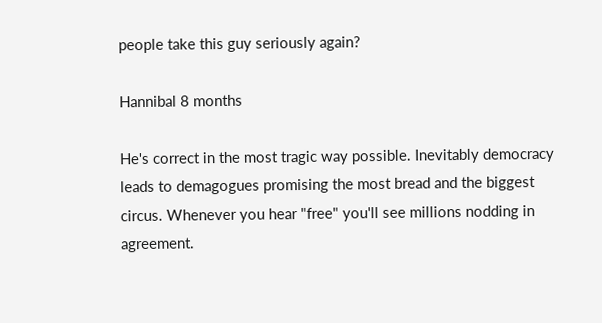people take this guy seriously again?

Hannibal 8 months

He's correct in the most tragic way possible. Inevitably democracy leads to demagogues promising the most bread and the biggest circus. Whenever you hear "free" you'll see millions nodding in agreement.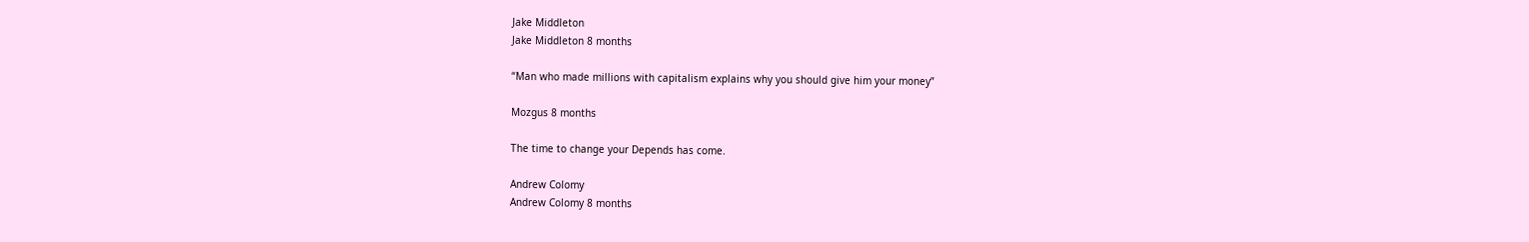Jake Middleton
Jake Middleton 8 months

“Man who made millions with capitalism explains why you should give him your money”

Mozgus 8 months

The time to change your Depends has come.

Andrew Colomy
Andrew Colomy 8 months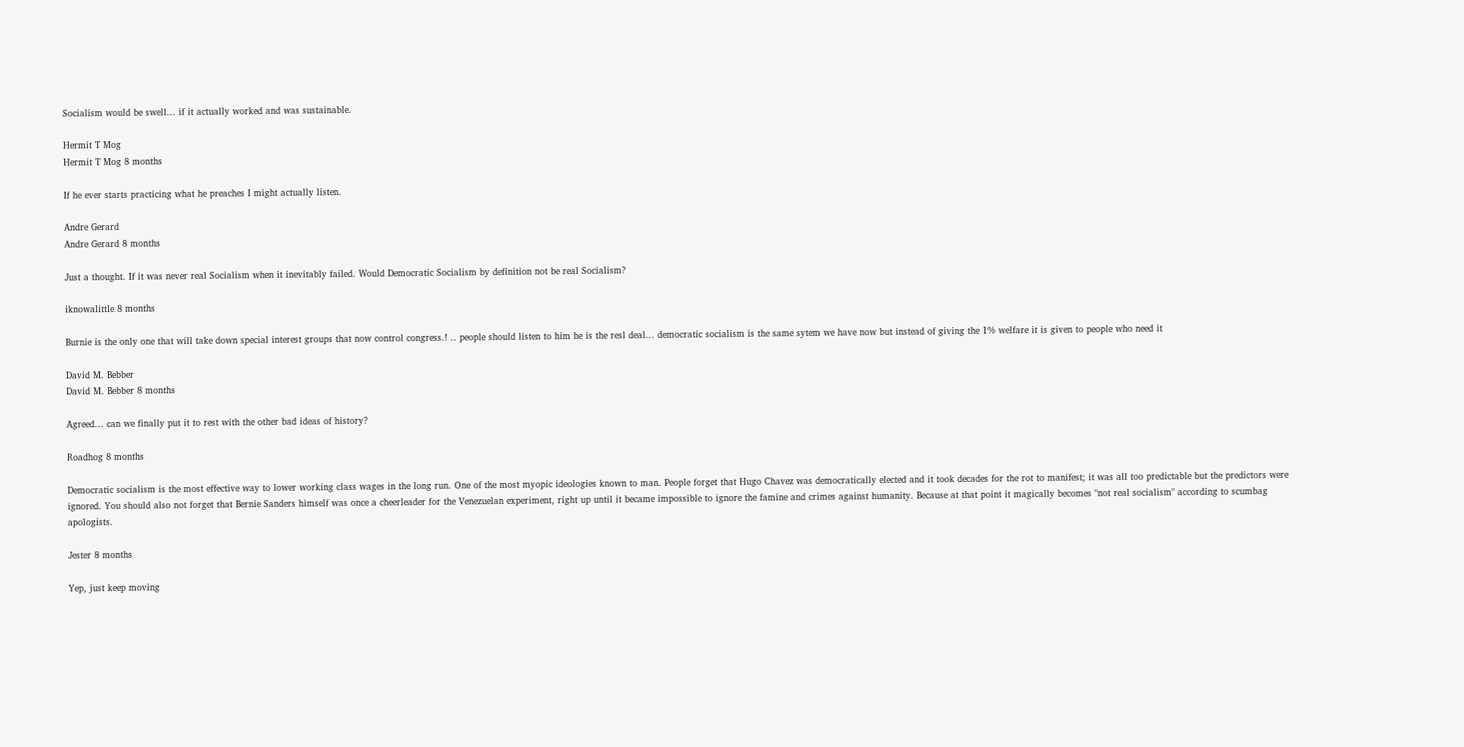Socialism would be swell... if it actually worked and was sustainable.

Hermit T Mog
Hermit T Mog 8 months

If he ever starts practicing what he preaches I might actually listen.

Andre Gerard
Andre Gerard 8 months

Just a thought. If it was never real Socialism when it inevitably failed. Would Democratic Socialism by definition not be real Socialism?

iknowalittle 8 months

Burnie is the only one that will take down special interest groups that now control congress.! .. people should listen to him he is the resl deal... democratic socialism is the same sytem we have now but instead of giving the 1% welfare it is given to people who need it

David M. Bebber
David M. Bebber 8 months

Agreed... can we finally put it to rest with the other bad ideas of history?

Roadhog 8 months

Democratic socialism is the most effective way to lower working class wages in the long run. One of the most myopic ideologies known to man. People forget that Hugo Chavez was democratically elected and it took decades for the rot to manifest; it was all too predictable but the predictors were ignored. You should also not forget that Bernie Sanders himself was once a cheerleader for the Venezuelan experiment, right up until it became impossible to ignore the famine and crimes against humanity. Because at that point it magically becomes "not real socialism" according to scumbag apologists.

Jester 8 months

Yep, just keep moving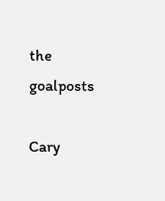the goalposts

Cary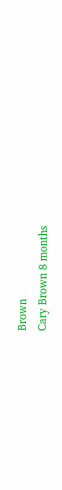Brown
Cary Brown 8 months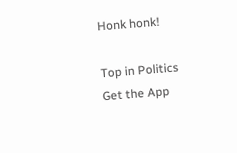Honk honk!

Top in Politics
Get the App